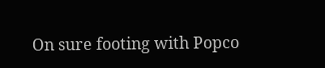On sure footing with Popco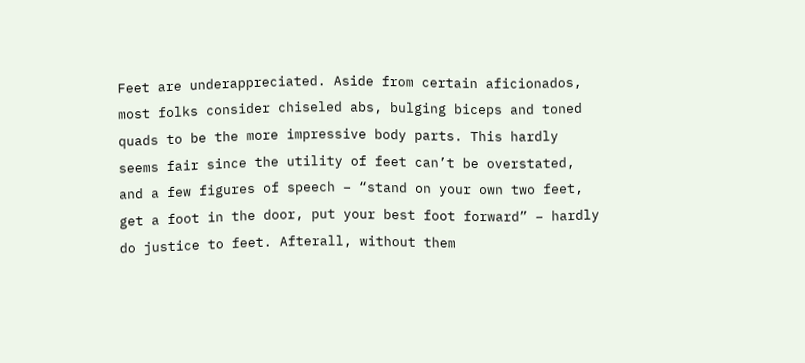Feet are underappreciated. Aside from certain aficionados, most folks consider chiseled abs, bulging biceps and toned quads to be the more impressive body parts. This hardly seems fair since the utility of feet can’t be overstated, and a few figures of speech – “stand on your own two feet, get a foot in the door, put your best foot forward” – hardly do justice to feet. Afterall, without them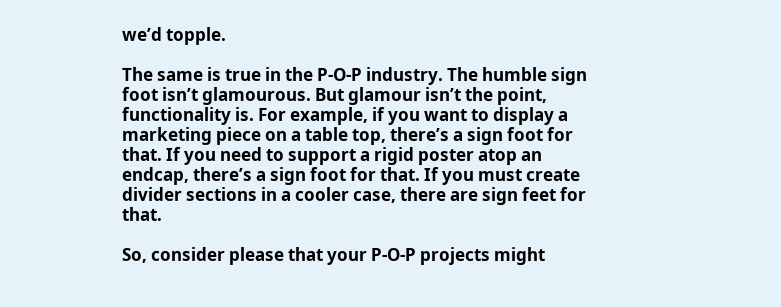we’d topple.

The same is true in the P-O-P industry. The humble sign foot isn’t glamourous. But glamour isn’t the point, functionality is. For example, if you want to display a marketing piece on a table top, there’s a sign foot for that. If you need to support a rigid poster atop an endcap, there’s a sign foot for that. If you must create divider sections in a cooler case, there are sign feet for that.

So, consider please that your P-O-P projects might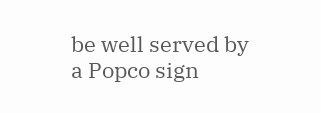be well served by a Popco sign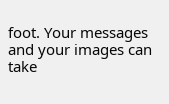foot. Your messages and your images can take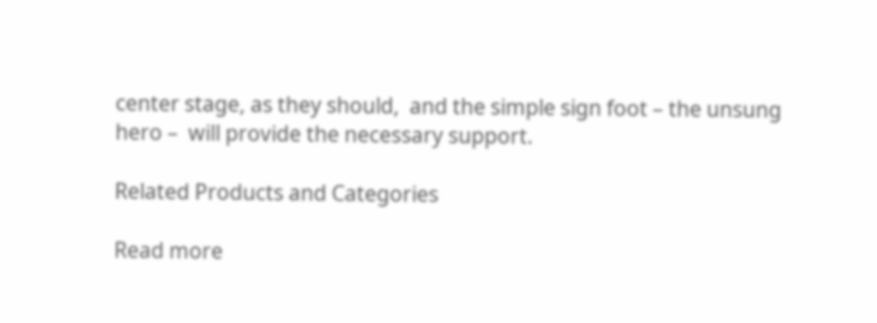center stage, as they should,  and the simple sign foot – the unsung hero –  will provide the necessary support.

Related Products and Categories

Read more